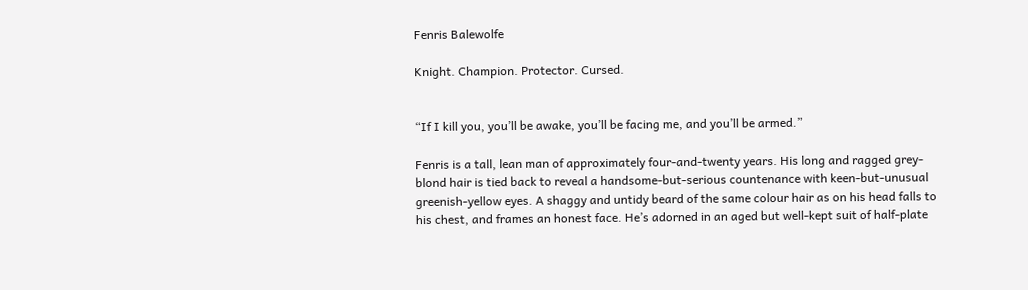Fenris Balewolfe

Knight. Champion. Protector. Cursed.


“If I kill you, you’ll be awake, you’ll be facing me, and you’ll be armed.”

Fenris is a tall, lean man of approximately four-and-twenty years. His long and ragged grey-blond hair is tied back to reveal a handsome-but-serious countenance with keen-but-unusual greenish-yellow eyes. A shaggy and untidy beard of the same colour hair as on his head falls to his chest, and frames an honest face. He’s adorned in an aged but well-kept suit of half-plate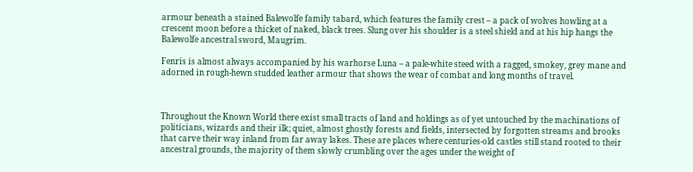armour beneath a stained Balewolfe family tabard, which features the family crest – a pack of wolves howling at a crescent moon before a thicket of naked, black trees. Slung over his shoulder is a steel shield and at his hip hangs the Balewolfe ancestral sword, Maugrim.

Fenris is almost always accompanied by his warhorse Luna – a pale-white steed with a ragged, smokey, grey mane and adorned in rough-hewn studded leather armour that shows the wear of combat and long months of travel.



Throughout the Known World there exist small tracts of land and holdings as of yet untouched by the machinations of politicians, wizards and their ilk; quiet, almost ghostly forests and fields, intersected by forgotten streams and brooks that carve their way inland from far away lakes. These are places where centuries-old castles still stand rooted to their ancestral grounds, the majority of them slowly crumbling over the ages under the weight of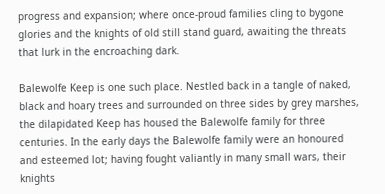progress and expansion; where once-proud families cling to bygone glories and the knights of old still stand guard, awaiting the threats that lurk in the encroaching dark.

Balewolfe Keep is one such place. Nestled back in a tangle of naked, black and hoary trees and surrounded on three sides by grey marshes, the dilapidated Keep has housed the Balewolfe family for three centuries. In the early days the Balewolfe family were an honoured and esteemed lot; having fought valiantly in many small wars, their knights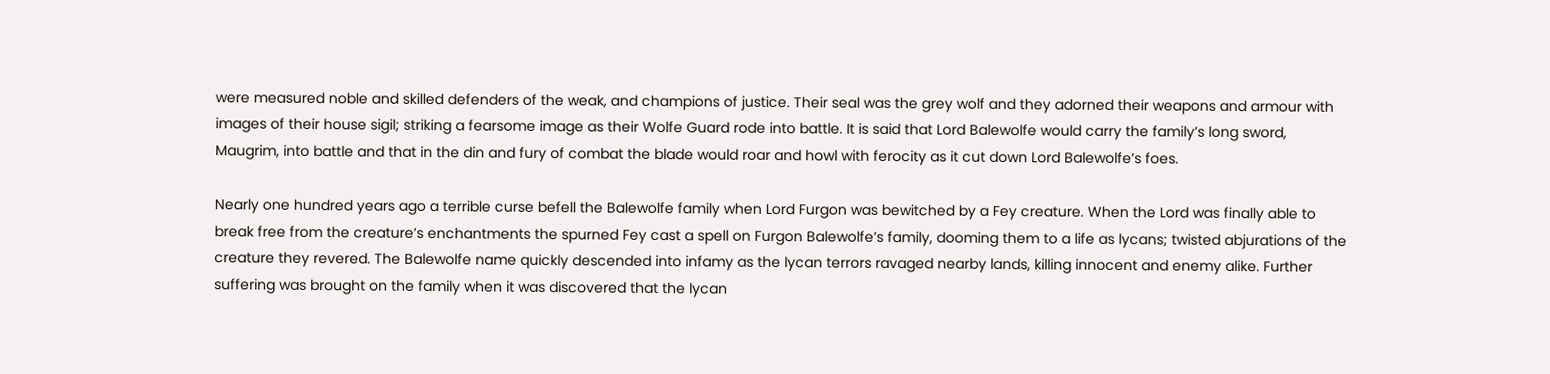were measured noble and skilled defenders of the weak, and champions of justice. Their seal was the grey wolf and they adorned their weapons and armour with images of their house sigil; striking a fearsome image as their Wolfe Guard rode into battle. It is said that Lord Balewolfe would carry the family’s long sword, Maugrim, into battle and that in the din and fury of combat the blade would roar and howl with ferocity as it cut down Lord Balewolfe’s foes.

Nearly one hundred years ago a terrible curse befell the Balewolfe family when Lord Furgon was bewitched by a Fey creature. When the Lord was finally able to break free from the creature’s enchantments the spurned Fey cast a spell on Furgon Balewolfe’s family, dooming them to a life as lycans; twisted abjurations of the creature they revered. The Balewolfe name quickly descended into infamy as the lycan terrors ravaged nearby lands, killing innocent and enemy alike. Further suffering was brought on the family when it was discovered that the lycan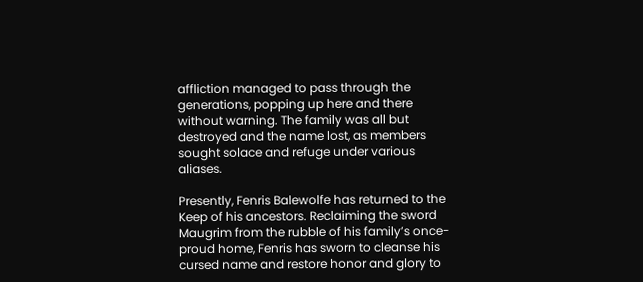affliction managed to pass through the generations, popping up here and there without warning. The family was all but destroyed and the name lost, as members sought solace and refuge under various aliases.

Presently, Fenris Balewolfe has returned to the Keep of his ancestors. Reclaiming the sword Maugrim from the rubble of his family’s once-proud home, Fenris has sworn to cleanse his cursed name and restore honor and glory to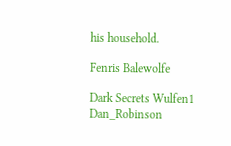his household.

Fenris Balewolfe

Dark Secrets Wulfen1 Dan_Robinson